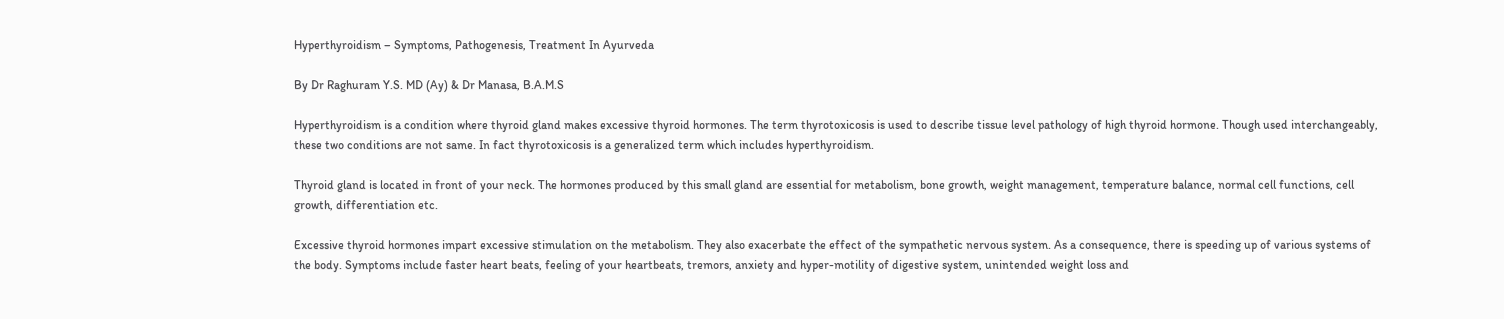Hyperthyroidism – Symptoms, Pathogenesis, Treatment In Ayurveda

By Dr Raghuram Y.S. MD (Ay) & Dr Manasa, B.A.M.S

Hyperthyroidism is a condition where thyroid gland makes excessive thyroid hormones. The term thyrotoxicosis is used to describe tissue level pathology of high thyroid hormone. Though used interchangeably, these two conditions are not same. In fact thyrotoxicosis is a generalized term which includes hyperthyroidism.

Thyroid gland is located in front of your neck. The hormones produced by this small gland are essential for metabolism, bone growth, weight management, temperature balance, normal cell functions, cell growth, differentiation etc.

Excessive thyroid hormones impart excessive stimulation on the metabolism. They also exacerbate the effect of the sympathetic nervous system. As a consequence, there is speeding up of various systems of the body. Symptoms include faster heart beats, feeling of your heartbeats, tremors, anxiety and hyper-motility of digestive system, unintended weight loss and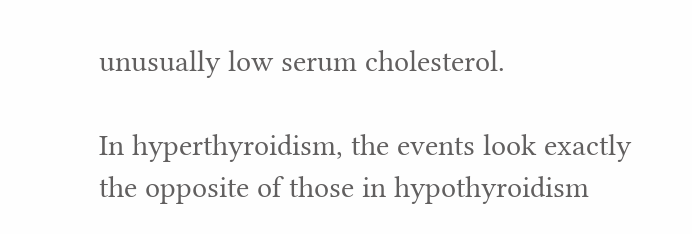unusually low serum cholesterol.

In hyperthyroidism, the events look exactly the opposite of those in hypothyroidism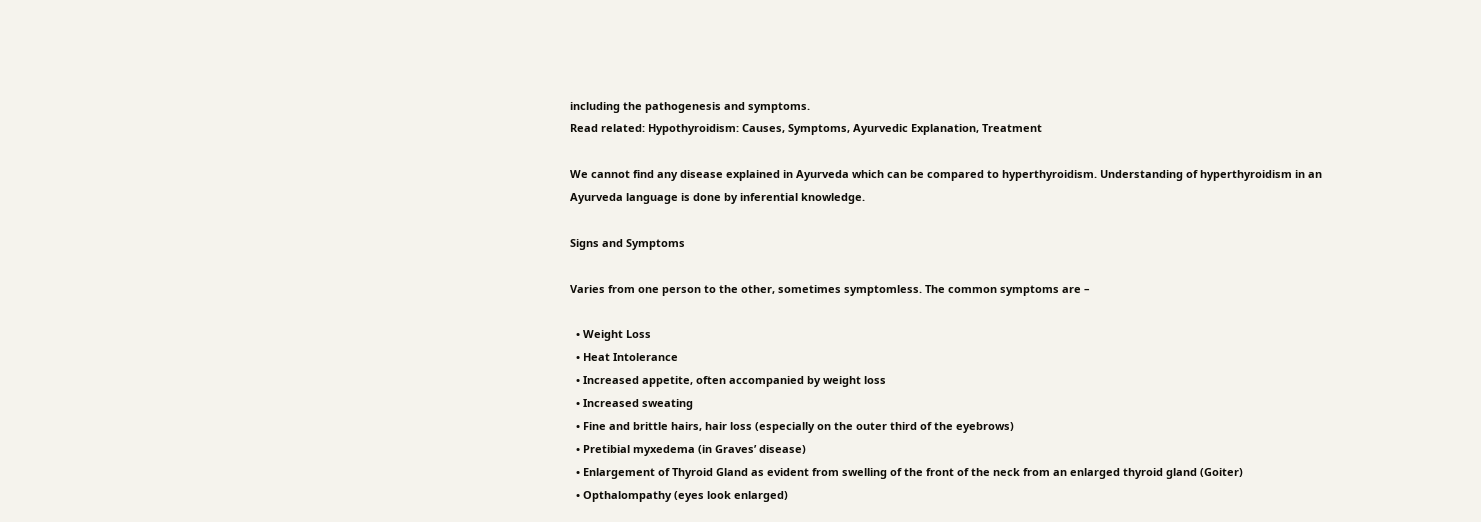including the pathogenesis and symptoms.
Read related: Hypothyroidism: Causes, Symptoms, Ayurvedic Explanation, Treatment

We cannot find any disease explained in Ayurveda which can be compared to hyperthyroidism. Understanding of hyperthyroidism in an Ayurveda language is done by inferential knowledge.

Signs and Symptoms

Varies from one person to the other, sometimes symptomless. The common symptoms are –

  • Weight Loss
  • Heat Intolerance
  • Increased appetite, often accompanied by weight loss
  • Increased sweating
  • Fine and brittle hairs, hair loss (especially on the outer third of the eyebrows)
  • Pretibial myxedema (in Graves’ disease)
  • Enlargement of Thyroid Gland as evident from swelling of the front of the neck from an enlarged thyroid gland (Goiter)
  • Opthalompathy (eyes look enlarged)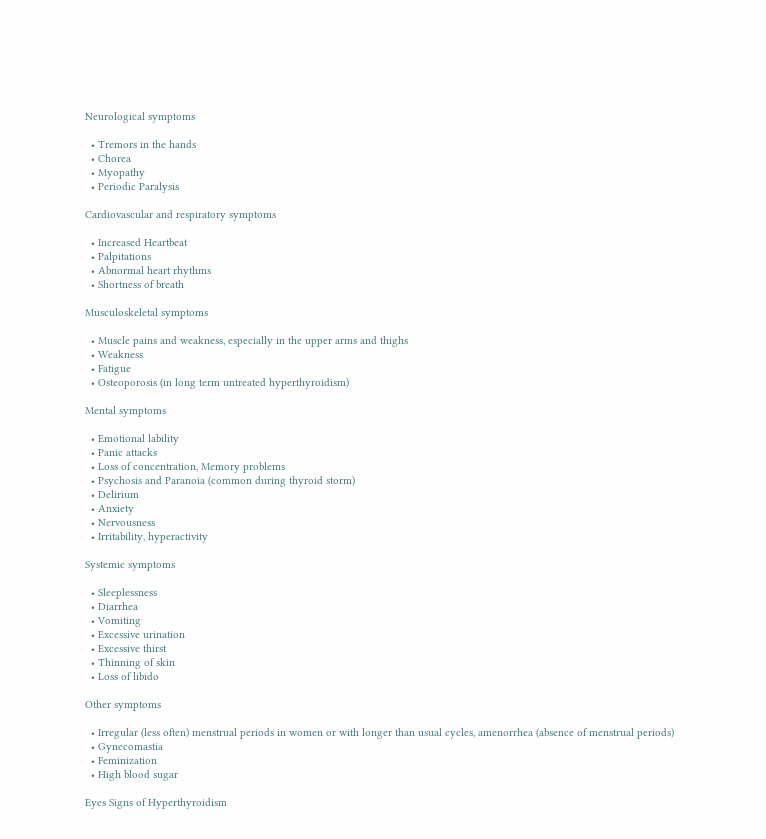Neurological symptoms

  • Tremors in the hands
  • Chorea
  • Myopathy
  • Periodic Paralysis

Cardiovascular and respiratory symptoms

  • Increased Heartbeat
  • Palpitations
  • Abnormal heart rhythms
  • Shortness of breath

Musculoskeletal symptoms

  • Muscle pains and weakness, especially in the upper arms and thighs
  • Weakness
  • Fatigue
  • Osteoporosis (in long term untreated hyperthyroidism)

Mental symptoms

  • Emotional lability
  • Panic attacks
  • Loss of concentration, Memory problems
  • Psychosis and Paranoia (common during thyroid storm)
  • Delirium
  • Anxiety
  • Nervousness
  • Irritability, hyperactivity

Systemic symptoms

  • Sleeplessness
  • Diarrhea
  • Vomiting
  • Excessive urination
  • Excessive thirst
  • Thinning of skin
  • Loss of libido

Other symptoms

  • Irregular (less often) menstrual periods in women or with longer than usual cycles, amenorrhea (absence of menstrual periods)
  • Gynecomastia
  • Feminization
  • High blood sugar

Eyes Signs of Hyperthyroidism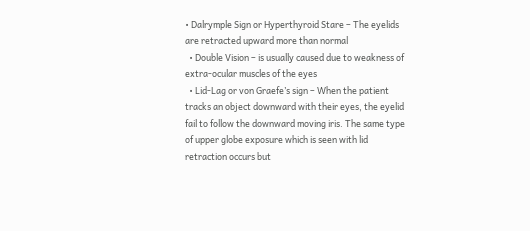• Dalrymple Sign or Hyperthyroid Stare – The eyelids are retracted upward more than normal
  • Double Vision – is usually caused due to weakness of extra-ocular muscles of the eyes
  • Lid-Lag or von Graefe’s sign – When the patient tracks an object downward with their eyes, the eyelid fail to follow the downward moving iris. The same type of upper globe exposure which is seen with lid retraction occurs but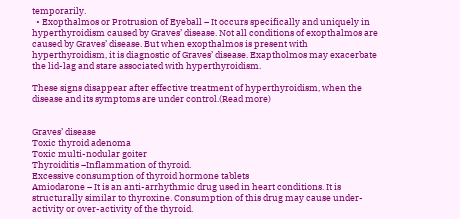temporarily.
  • Exopthalmos or Protrusion of Eyeball – It occurs specifically and uniquely in hyperthyroidism caused by Graves’ disease. Not all conditions of exopthalmos are caused by Graves’ disease. But when exopthalmos is present with hyperthyroidism, it is diagnostic of Graves’ disease. Exaptholmos may exacerbate the lid-lag and stare associated with hyperthyroidism.

These signs disappear after effective treatment of hyperthyroidism, when the disease and its symptoms are under control.(Read more)


Graves’ disease
Toxic thyroid adenoma
Toxic multi-nodular goiter
Thyroiditis –Inflammation of thyroid.
Excessive consumption of thyroid hormone tablets
Amiodarone – It is an anti-arrhythmic drug used in heart conditions. It is structurally similar to thyroxine. Consumption of this drug may cause under-activity or over-activity of the thyroid.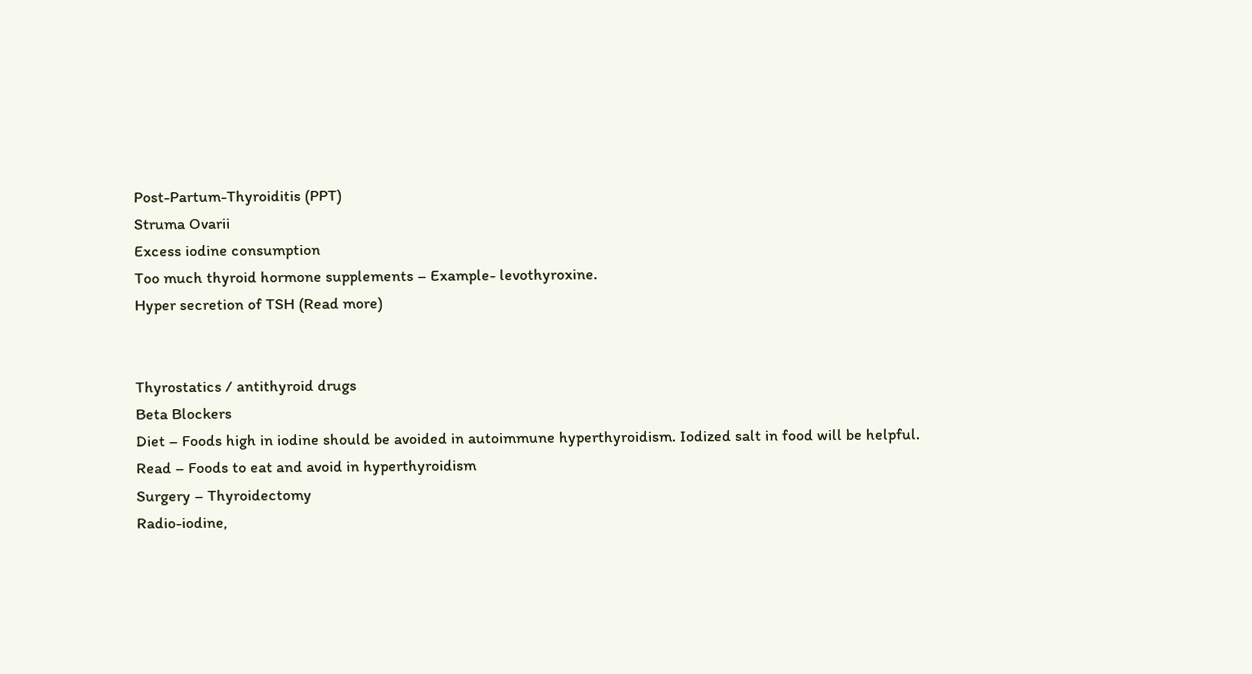Post-Partum-Thyroiditis (PPT)
Struma Ovarii
Excess iodine consumption
Too much thyroid hormone supplements – Example- levothyroxine.
Hyper secretion of TSH (Read more)


Thyrostatics / antithyroid drugs
Beta Blockers
Diet – Foods high in iodine should be avoided in autoimmune hyperthyroidism. Iodized salt in food will be helpful.
Read – Foods to eat and avoid in hyperthyroidism
Surgery – Thyroidectomy
Radio-iodine,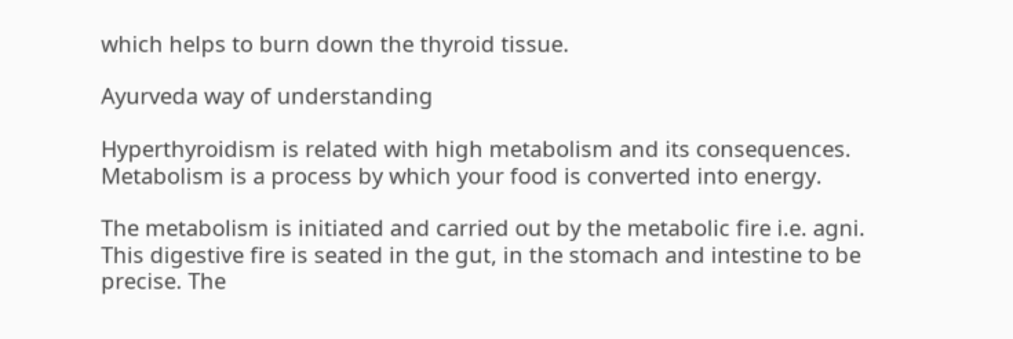which helps to burn down the thyroid tissue.

Ayurveda way of understanding

Hyperthyroidism is related with high metabolism and its consequences. Metabolism is a process by which your food is converted into energy.

The metabolism is initiated and carried out by the metabolic fire i.e. agni. This digestive fire is seated in the gut, in the stomach and intestine to be precise. The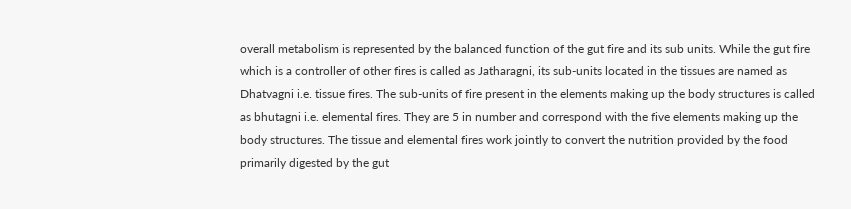overall metabolism is represented by the balanced function of the gut fire and its sub units. While the gut fire which is a controller of other fires is called as Jatharagni, its sub-units located in the tissues are named as Dhatvagni i.e. tissue fires. The sub-units of fire present in the elements making up the body structures is called as bhutagni i.e. elemental fires. They are 5 in number and correspond with the five elements making up the body structures. The tissue and elemental fires work jointly to convert the nutrition provided by the food primarily digested by the gut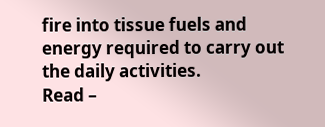fire into tissue fuels and energy required to carry out the daily activities.
Read –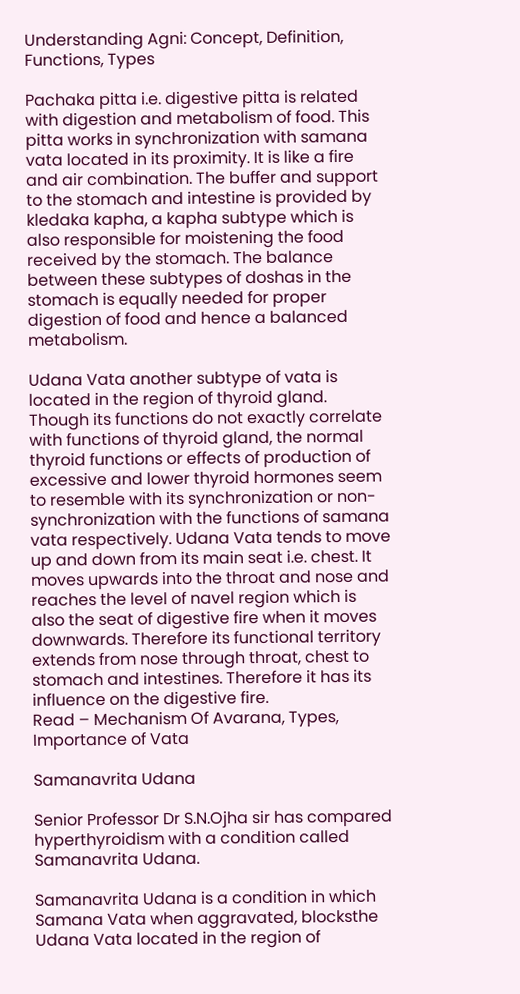Understanding Agni: Concept, Definition, Functions, Types

Pachaka pitta i.e. digestive pitta is related with digestion and metabolism of food. This pitta works in synchronization with samana vata located in its proximity. It is like a fire and air combination. The buffer and support to the stomach and intestine is provided by kledaka kapha, a kapha subtype which is also responsible for moistening the food received by the stomach. The balance between these subtypes of doshas in the stomach is equally needed for proper digestion of food and hence a balanced metabolism.

Udana Vata another subtype of vata is located in the region of thyroid gland. Though its functions do not exactly correlate with functions of thyroid gland, the normal thyroid functions or effects of production of excessive and lower thyroid hormones seem to resemble with its synchronization or non-synchronization with the functions of samana vata respectively. Udana Vata tends to move up and down from its main seat i.e. chest. It moves upwards into the throat and nose and reaches the level of navel region which is also the seat of digestive fire when it moves downwards. Therefore its functional territory extends from nose through throat, chest to stomach and intestines. Therefore it has its influence on the digestive fire.
Read – Mechanism Of Avarana, Types, Importance of Vata

Samanavrita Udana

Senior Professor Dr S.N.Ojha sir has compared hyperthyroidism with a condition called Samanavrita Udana.

Samanavrita Udana is a condition in which Samana Vata when aggravated, blocksthe Udana Vata located in the region of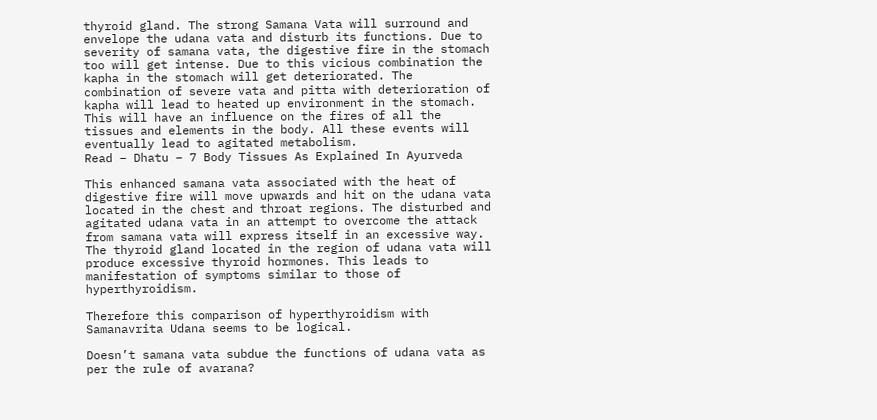thyroid gland. The strong Samana Vata will surround and envelope the udana vata and disturb its functions. Due to severity of samana vata, the digestive fire in the stomach too will get intense. Due to this vicious combination the kapha in the stomach will get deteriorated. The combination of severe vata and pitta with deterioration of kapha will lead to heated up environment in the stomach. This will have an influence on the fires of all the tissues and elements in the body. All these events will eventually lead to agitated metabolism.
Read – Dhatu – 7 Body Tissues As Explained In Ayurveda

This enhanced samana vata associated with the heat of digestive fire will move upwards and hit on the udana vata located in the chest and throat regions. The disturbed and agitated udana vata in an attempt to overcome the attack from samana vata will express itself in an excessive way. The thyroid gland located in the region of udana vata will produce excessive thyroid hormones. This leads to manifestation of symptoms similar to those of hyperthyroidism.

Therefore this comparison of hyperthyroidism with Samanavrita Udana seems to be logical.

Doesn’t samana vata subdue the functions of udana vata as per the rule of avarana?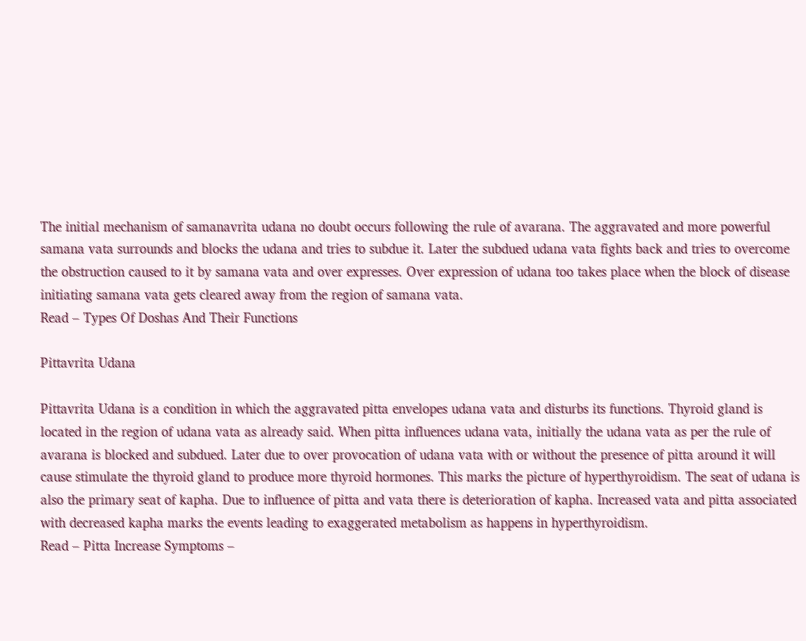The initial mechanism of samanavrita udana no doubt occurs following the rule of avarana. The aggravated and more powerful samana vata surrounds and blocks the udana and tries to subdue it. Later the subdued udana vata fights back and tries to overcome the obstruction caused to it by samana vata and over expresses. Over expression of udana too takes place when the block of disease initiating samana vata gets cleared away from the region of samana vata.
Read – Types Of Doshas And Their Functions

Pittavrita Udana

Pittavrita Udana is a condition in which the aggravated pitta envelopes udana vata and disturbs its functions. Thyroid gland is located in the region of udana vata as already said. When pitta influences udana vata, initially the udana vata as per the rule of avarana is blocked and subdued. Later due to over provocation of udana vata with or without the presence of pitta around it will cause stimulate the thyroid gland to produce more thyroid hormones. This marks the picture of hyperthyroidism. The seat of udana is also the primary seat of kapha. Due to influence of pitta and vata there is deterioration of kapha. Increased vata and pitta associated with decreased kapha marks the events leading to exaggerated metabolism as happens in hyperthyroidism.
Read – Pitta Increase Symptoms –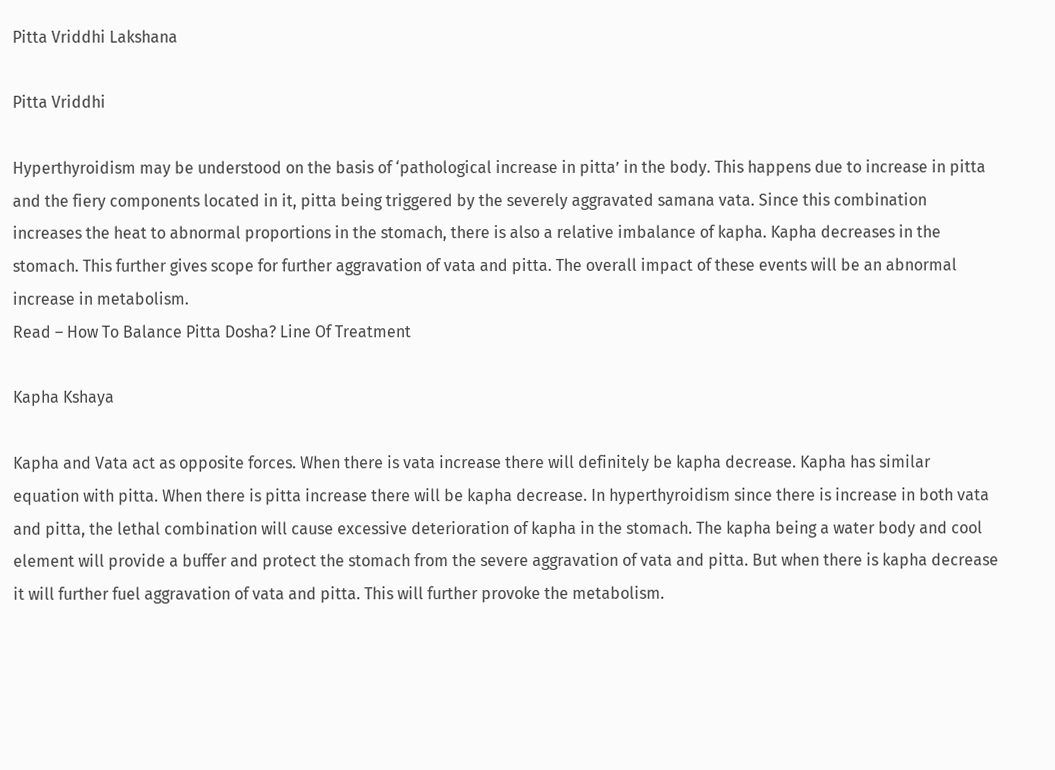Pitta Vriddhi Lakshana

Pitta Vriddhi

Hyperthyroidism may be understood on the basis of ‘pathological increase in pitta’ in the body. This happens due to increase in pitta and the fiery components located in it, pitta being triggered by the severely aggravated samana vata. Since this combination increases the heat to abnormal proportions in the stomach, there is also a relative imbalance of kapha. Kapha decreases in the stomach. This further gives scope for further aggravation of vata and pitta. The overall impact of these events will be an abnormal increase in metabolism.
Read – How To Balance Pitta Dosha? Line Of Treatment

Kapha Kshaya

Kapha and Vata act as opposite forces. When there is vata increase there will definitely be kapha decrease. Kapha has similar equation with pitta. When there is pitta increase there will be kapha decrease. In hyperthyroidism since there is increase in both vata and pitta, the lethal combination will cause excessive deterioration of kapha in the stomach. The kapha being a water body and cool element will provide a buffer and protect the stomach from the severe aggravation of vata and pitta. But when there is kapha decrease it will further fuel aggravation of vata and pitta. This will further provoke the metabolism.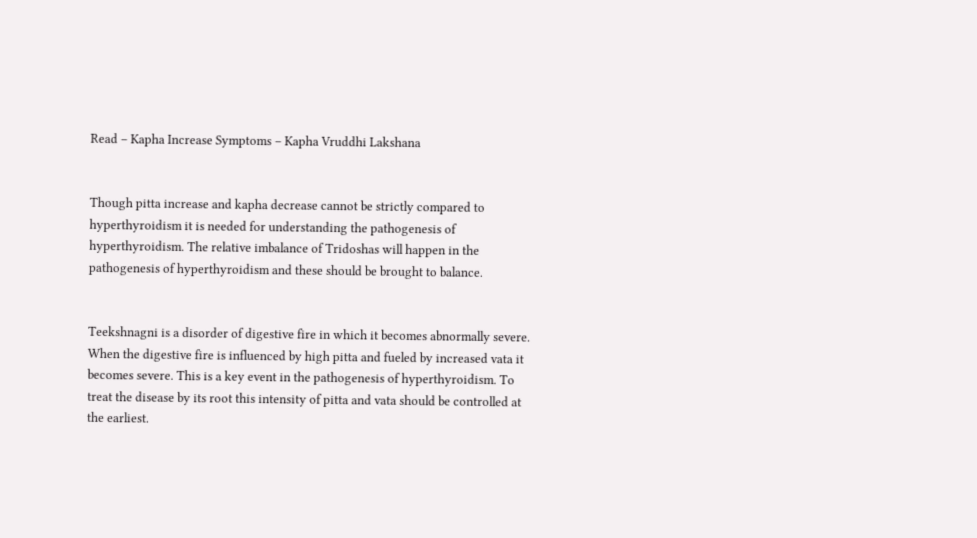Read – Kapha Increase Symptoms – Kapha Vruddhi Lakshana


Though pitta increase and kapha decrease cannot be strictly compared to hyperthyroidism it is needed for understanding the pathogenesis of hyperthyroidism. The relative imbalance of Tridoshas will happen in the pathogenesis of hyperthyroidism and these should be brought to balance.


Teekshnagni is a disorder of digestive fire in which it becomes abnormally severe. When the digestive fire is influenced by high pitta and fueled by increased vata it becomes severe. This is a key event in the pathogenesis of hyperthyroidism. To treat the disease by its root this intensity of pitta and vata should be controlled at the earliest.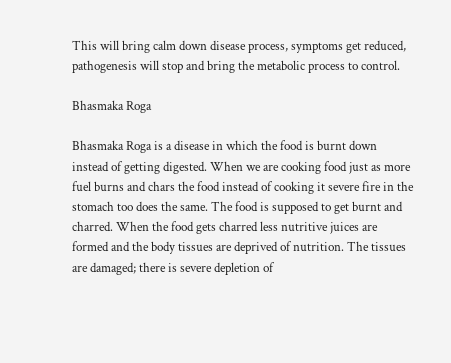This will bring calm down disease process, symptoms get reduced, pathogenesis will stop and bring the metabolic process to control.

Bhasmaka Roga

Bhasmaka Roga is a disease in which the food is burnt down instead of getting digested. When we are cooking food just as more fuel burns and chars the food instead of cooking it severe fire in the stomach too does the same. The food is supposed to get burnt and charred. When the food gets charred less nutritive juices are formed and the body tissues are deprived of nutrition. The tissues are damaged; there is severe depletion of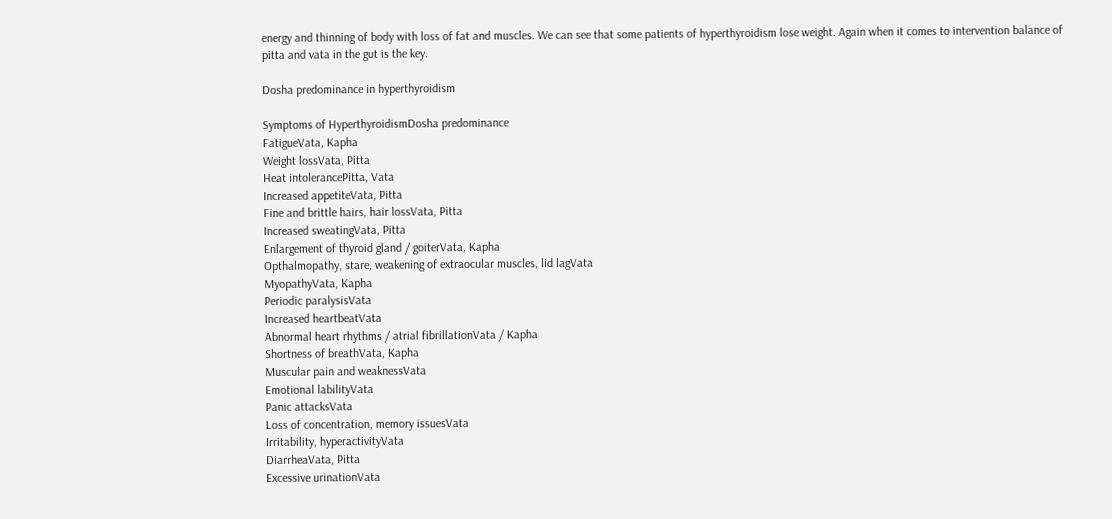energy and thinning of body with loss of fat and muscles. We can see that some patients of hyperthyroidism lose weight. Again when it comes to intervention balance of pitta and vata in the gut is the key.

Dosha predominance in hyperthyroidism

Symptoms of HyperthyroidismDosha predominance
FatigueVata, Kapha
Weight lossVata, Pitta
Heat intolerancePitta, Vata
Increased appetiteVata, Pitta
Fine and brittle hairs, hair lossVata, Pitta
Increased sweatingVata, Pitta
Enlargement of thyroid gland / goiterVata, Kapha
Opthalmopathy, stare, weakening of extraocular muscles, lid lagVata
MyopathyVata, Kapha
Periodic paralysisVata
Increased heartbeatVata
Abnormal heart rhythms / atrial fibrillationVata / Kapha
Shortness of breathVata, Kapha
Muscular pain and weaknessVata
Emotional labilityVata
Panic attacksVata
Loss of concentration, memory issuesVata
Irritability, hyperactivityVata
DiarrheaVata, Pitta
Excessive urinationVata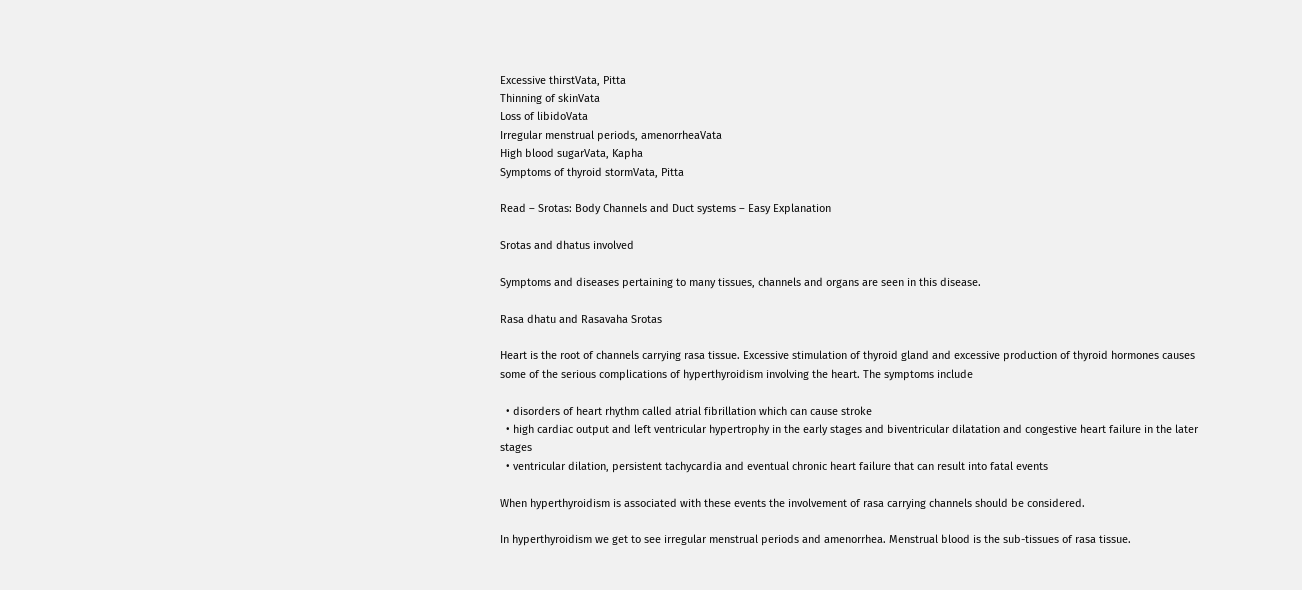Excessive thirstVata, Pitta
Thinning of skinVata
Loss of libidoVata
Irregular menstrual periods, amenorrheaVata
High blood sugarVata, Kapha
Symptoms of thyroid stormVata, Pitta

Read – Srotas: Body Channels and Duct systems – Easy Explanation

Srotas and dhatus involved

Symptoms and diseases pertaining to many tissues, channels and organs are seen in this disease.

Rasa dhatu and Rasavaha Srotas

Heart is the root of channels carrying rasa tissue. Excessive stimulation of thyroid gland and excessive production of thyroid hormones causes some of the serious complications of hyperthyroidism involving the heart. The symptoms include

  • disorders of heart rhythm called atrial fibrillation which can cause stroke
  • high cardiac output and left ventricular hypertrophy in the early stages and biventricular dilatation and congestive heart failure in the later stages
  • ventricular dilation, persistent tachycardia and eventual chronic heart failure that can result into fatal events

When hyperthyroidism is associated with these events the involvement of rasa carrying channels should be considered.

In hyperthyroidism we get to see irregular menstrual periods and amenorrhea. Menstrual blood is the sub-tissues of rasa tissue.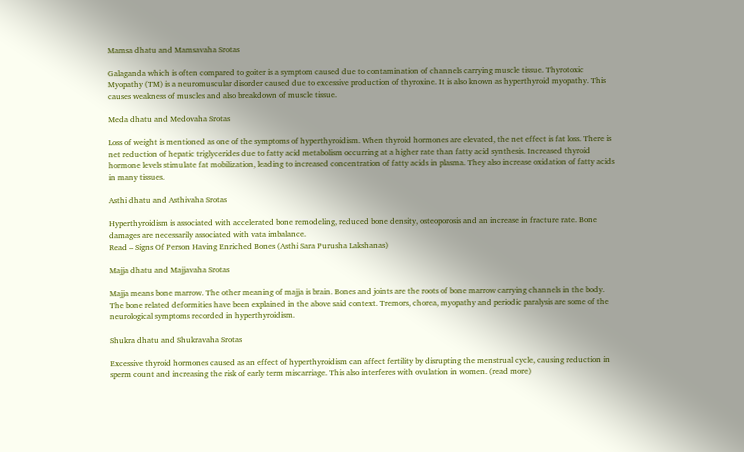Mamsa dhatu and Mamsavaha Srotas

Galaganda which is often compared to goiter is a symptom caused due to contamination of channels carrying muscle tissue. Thyrotoxic Myopathy (TM) is a neuromuscular disorder caused due to excessive production of thyroxine. It is also known as hyperthyroid myopathy. This causes weakness of muscles and also breakdown of muscle tissue.

Meda dhatu and Medovaha Srotas

Loss of weight is mentioned as one of the symptoms of hyperthyroidism. When thyroid hormones are elevated, the net effect is fat loss. There is net reduction of hepatic triglycerides due to fatty acid metabolism occurring at a higher rate than fatty acid synthesis. Increased thyroid hormone levels stimulate fat mobilization, leading to increased concentration of fatty acids in plasma. They also increase oxidation of fatty acids in many tissues.

Asthi dhatu and Asthivaha Srotas

Hyperthyroidism is associated with accelerated bone remodeling, reduced bone density, osteoporosis and an increase in fracture rate. Bone damages are necessarily associated with vata imbalance.
Read – Signs Of Person Having Enriched Bones (Asthi Sara Purusha Lakshanas)

Majja dhatu and Majjavaha Srotas

Majja means bone marrow. The other meaning of majja is brain. Bones and joints are the roots of bone marrow carrying channels in the body. The bone related deformities have been explained in the above said context. Tremors, chorea, myopathy and periodic paralysis are some of the neurological symptoms recorded in hyperthyroidism.

Shukra dhatu and Shukravaha Srotas

Excessive thyroid hormones caused as an effect of hyperthyroidism can affect fertility by disrupting the menstrual cycle, causing reduction in sperm count and increasing the risk of early term miscarriage. This also interferes with ovulation in women. (read more)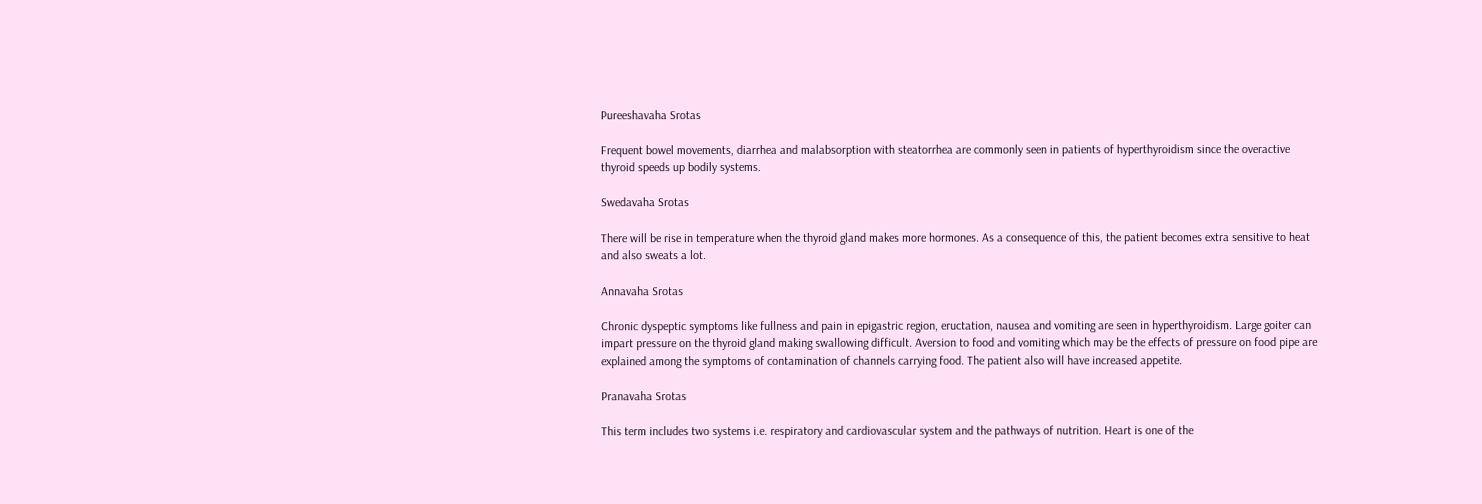Pureeshavaha Srotas

Frequent bowel movements, diarrhea and malabsorption with steatorrhea are commonly seen in patients of hyperthyroidism since the overactive thyroid speeds up bodily systems.

Swedavaha Srotas

There will be rise in temperature when the thyroid gland makes more hormones. As a consequence of this, the patient becomes extra sensitive to heat and also sweats a lot.

Annavaha Srotas

Chronic dyspeptic symptoms like fullness and pain in epigastric region, eructation, nausea and vomiting are seen in hyperthyroidism. Large goiter can impart pressure on the thyroid gland making swallowing difficult. Aversion to food and vomiting which may be the effects of pressure on food pipe are explained among the symptoms of contamination of channels carrying food. The patient also will have increased appetite.

Pranavaha Srotas

This term includes two systems i.e. respiratory and cardiovascular system and the pathways of nutrition. Heart is one of the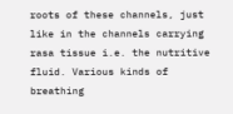roots of these channels, just like in the channels carrying rasa tissue i.e. the nutritive fluid. Various kinds of breathing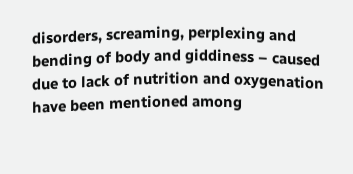disorders, screaming, perplexing and bending of body and giddiness – caused due to lack of nutrition and oxygenation have been mentioned among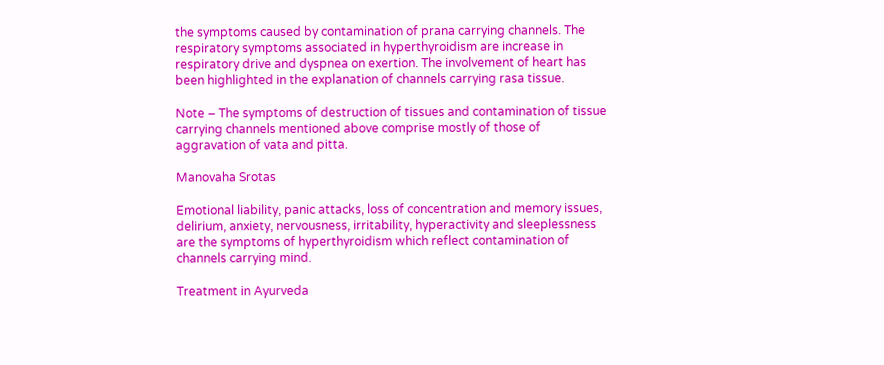the symptoms caused by contamination of prana carrying channels. The respiratory symptoms associated in hyperthyroidism are increase in respiratory drive and dyspnea on exertion. The involvement of heart has been highlighted in the explanation of channels carrying rasa tissue.

Note – The symptoms of destruction of tissues and contamination of tissue carrying channels mentioned above comprise mostly of those of aggravation of vata and pitta.

Manovaha Srotas

Emotional liability, panic attacks, loss of concentration and memory issues, delirium, anxiety, nervousness, irritability, hyperactivity and sleeplessness are the symptoms of hyperthyroidism which reflect contamination of channels carrying mind.

Treatment in Ayurveda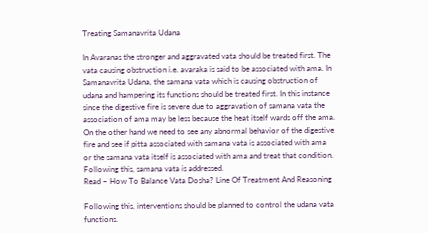Treating Samanavrita Udana

In Avaranas the stronger and aggravated vata should be treated first. The vata causing obstruction i.e. avaraka is said to be associated with ama. In Samanavrita Udana, the samana vata which is causing obstruction of udana and hampering its functions should be treated first. In this instance since the digestive fire is severe due to aggravation of samana vata the association of ama may be less because the heat itself wards off the ama. On the other hand we need to see any abnormal behavior of the digestive fire and see if pitta associated with samana vata is associated with ama or the samana vata itself is associated with ama and treat that condition. Following this, samana vata is addressed.
Read – How To Balance Vata Dosha? Line Of Treatment And Reasoning

Following this, interventions should be planned to control the udana vata functions.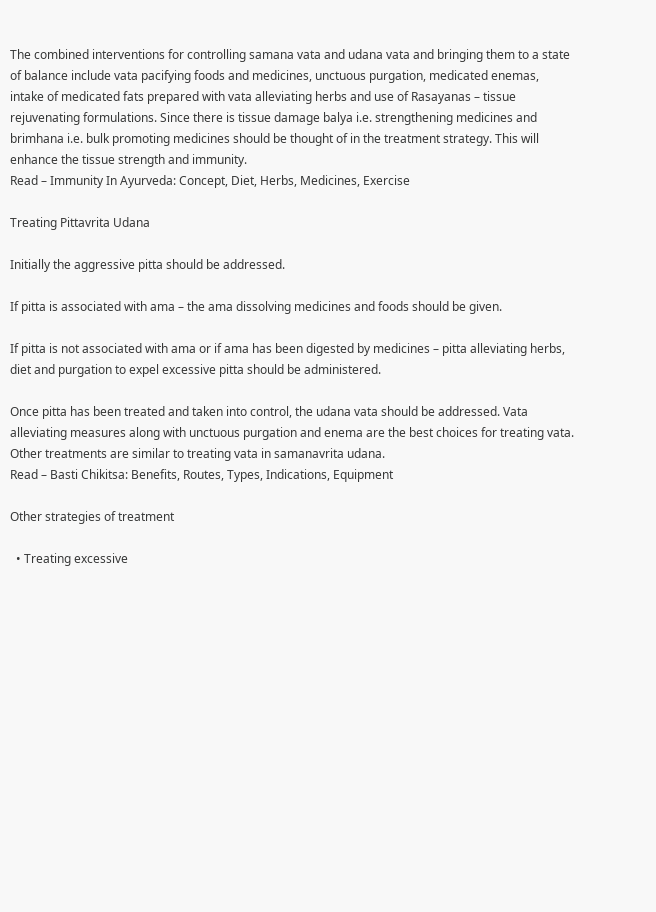The combined interventions for controlling samana vata and udana vata and bringing them to a state of balance include vata pacifying foods and medicines, unctuous purgation, medicated enemas, intake of medicated fats prepared with vata alleviating herbs and use of Rasayanas – tissue rejuvenating formulations. Since there is tissue damage balya i.e. strengthening medicines and brimhana i.e. bulk promoting medicines should be thought of in the treatment strategy. This will enhance the tissue strength and immunity.
Read – Immunity In Ayurveda: Concept, Diet, Herbs, Medicines, Exercise

Treating Pittavrita Udana

Initially the aggressive pitta should be addressed.

If pitta is associated with ama – the ama dissolving medicines and foods should be given.

If pitta is not associated with ama or if ama has been digested by medicines – pitta alleviating herbs, diet and purgation to expel excessive pitta should be administered.

Once pitta has been treated and taken into control, the udana vata should be addressed. Vata alleviating measures along with unctuous purgation and enema are the best choices for treating vata. Other treatments are similar to treating vata in samanavrita udana.
Read – Basti Chikitsa: Benefits, Routes, Types, Indications, Equipment

Other strategies of treatment

  • Treating excessive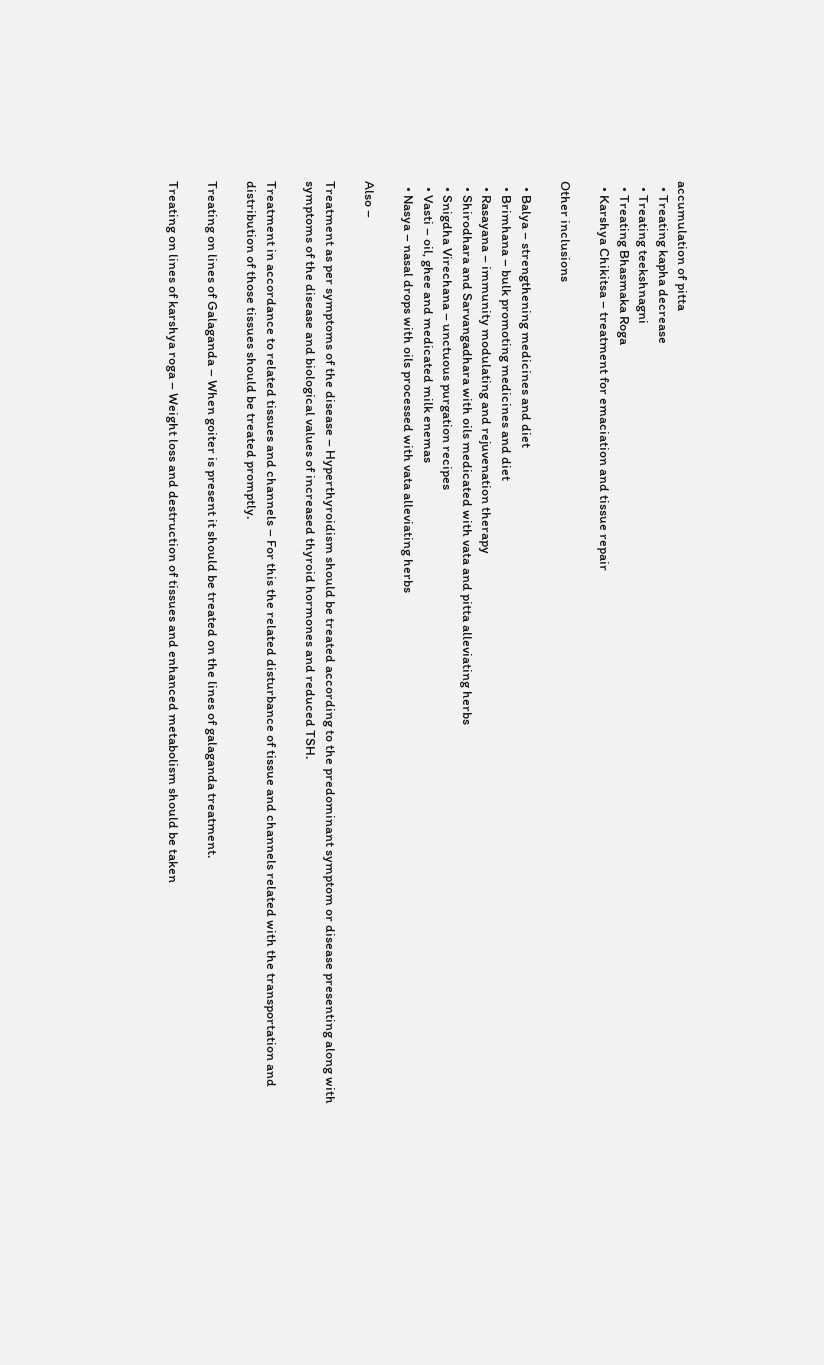accumulation of pitta
  • Treating kapha decrease
  • Treating teekshnagni
  • Treating Bhasmaka Roga
  • Karshya Chikitsa – treatment for emaciation and tissue repair

Other inclusions

  • Balya – strengthening medicines and diet
  • Brimhana – bulk promoting medicines and diet
  • Rasayana – immunity modulating and rejuvenation therapy
  • Shirodhara and Sarvangadhara with oils medicated with vata and pitta alleviating herbs
  • Snigdha Virechana – unctuous purgation recipes
  • Vasti – oil, ghee and medicated milk enemas
  • Nasya – nasal drops with oils processed with vata alleviating herbs

Also –

Treatment as per symptoms of the disease – Hyperthyroidism should be treated according to the predominant symptom or disease presenting along with symptoms of the disease and biological values of increased thyroid hormones and reduced TSH.

Treatment in accordance to related tissues and channels – For this the related disturbance of tissue and channels related with the transportation and distribution of those tissues should be treated promptly.

Treating on lines of Galaganda – When goiter is present it should be treated on the lines of galaganda treatment.

Treating on lines of karshya roga – Weight loss and destruction of tissues and enhanced metabolism should be taken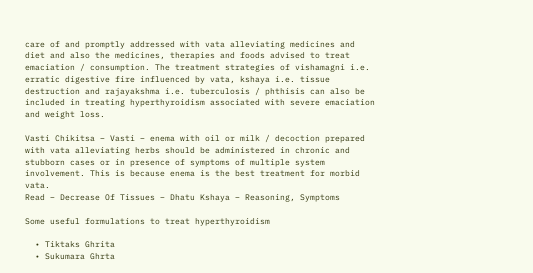care of and promptly addressed with vata alleviating medicines and diet and also the medicines, therapies and foods advised to treat emaciation / consumption. The treatment strategies of vishamagni i.e. erratic digestive fire influenced by vata, kshaya i.e. tissue destruction and rajayakshma i.e. tuberculosis / phthisis can also be included in treating hyperthyroidism associated with severe emaciation and weight loss.

Vasti Chikitsa – Vasti – enema with oil or milk / decoction prepared with vata alleviating herbs should be administered in chronic and stubborn cases or in presence of symptoms of multiple system involvement. This is because enema is the best treatment for morbid vata.
Read – Decrease Of Tissues – Dhatu Kshaya – Reasoning, Symptoms

Some useful formulations to treat hyperthyroidism

  • Tiktaks Ghrita
  • Sukumara Ghrta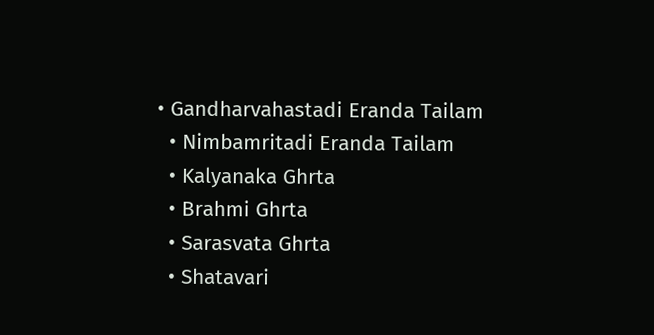• Gandharvahastadi Eranda Tailam
  • Nimbamritadi Eranda Tailam
  • Kalyanaka Ghrta
  • Brahmi Ghrta
  • Sarasvata Ghrta
  • Shatavari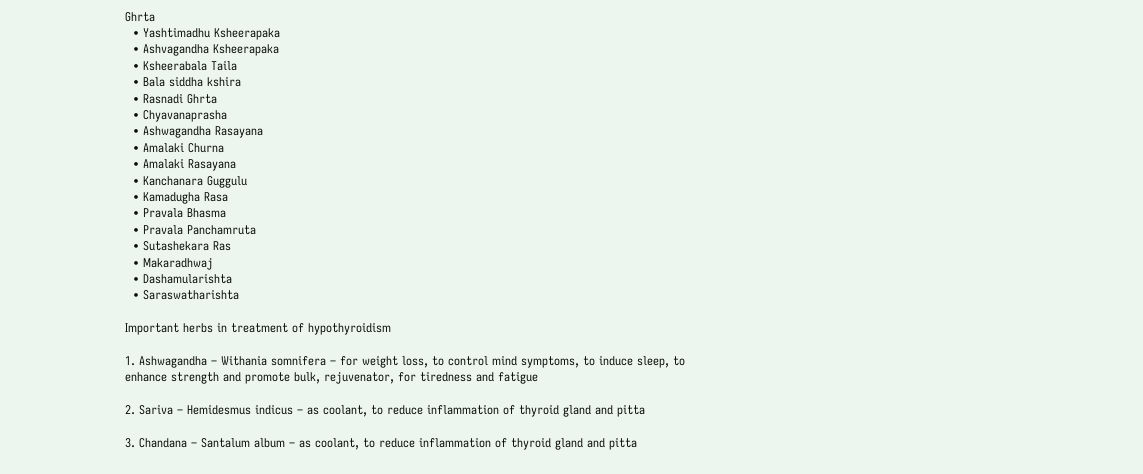Ghrta
  • Yashtimadhu Ksheerapaka
  • Ashvagandha Ksheerapaka
  • Ksheerabala Taila
  • Bala siddha kshira
  • Rasnadi Ghrta
  • Chyavanaprasha
  • Ashwagandha Rasayana
  • Amalaki Churna
  • Amalaki Rasayana
  • Kanchanara Guggulu
  • Kamadugha Rasa
  • Pravala Bhasma
  • Pravala Panchamruta
  • Sutashekara Ras
  • Makaradhwaj
  • Dashamularishta
  • Saraswatharishta

Important herbs in treatment of hypothyroidism

1. Ashwagandha – Withania somnifera – for weight loss, to control mind symptoms, to induce sleep, to enhance strength and promote bulk, rejuvenator, for tiredness and fatigue

2. Sariva – Hemidesmus indicus – as coolant, to reduce inflammation of thyroid gland and pitta

3. Chandana – Santalum album – as coolant, to reduce inflammation of thyroid gland and pitta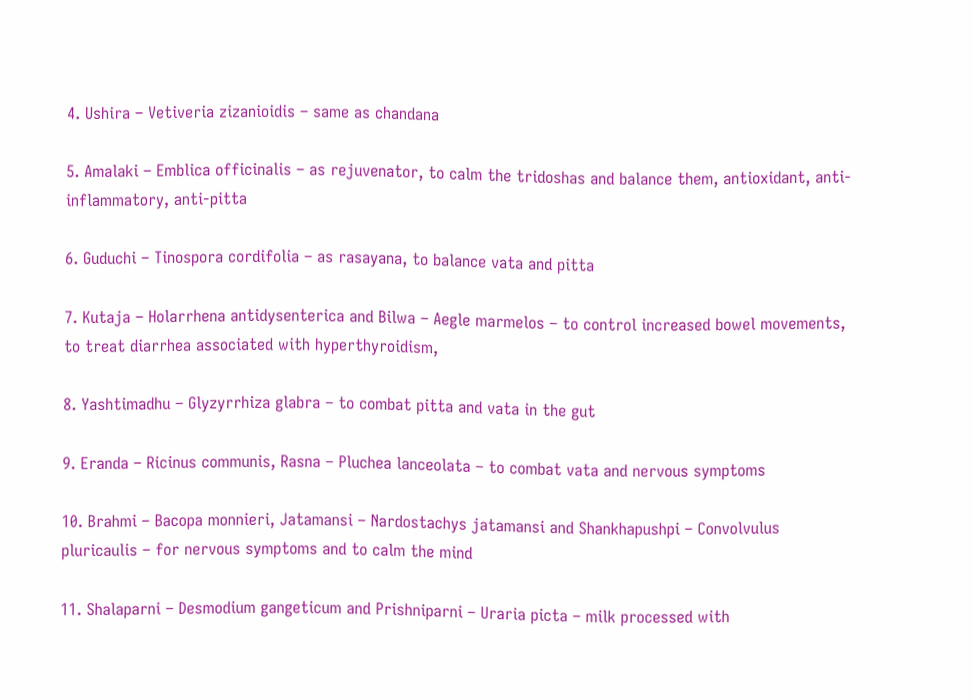4. Ushira – Vetiveria zizanioidis – same as chandana

5. Amalaki – Emblica officinalis – as rejuvenator, to calm the tridoshas and balance them, antioxidant, anti-inflammatory, anti-pitta

6. Guduchi – Tinospora cordifolia – as rasayana, to balance vata and pitta

7. Kutaja – Holarrhena antidysenterica and Bilwa – Aegle marmelos – to control increased bowel movements, to treat diarrhea associated with hyperthyroidism,

8. Yashtimadhu – Glyzyrrhiza glabra – to combat pitta and vata in the gut

9. Eranda – Ricinus communis, Rasna – Pluchea lanceolata – to combat vata and nervous symptoms

10. Brahmi – Bacopa monnieri, Jatamansi – Nardostachys jatamansi and Shankhapushpi – Convolvulus pluricaulis – for nervous symptoms and to calm the mind

11. Shalaparni – Desmodium gangeticum and Prishniparni – Uraria picta – milk processed with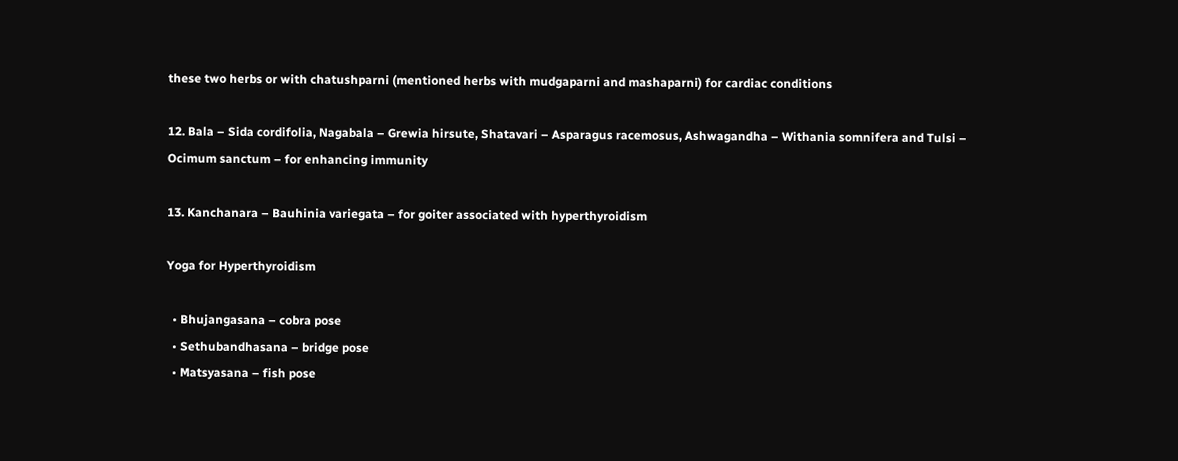these two herbs or with chatushparni (mentioned herbs with mudgaparni and mashaparni) for cardiac conditions

12. Bala – Sida cordifolia, Nagabala – Grewia hirsute, Shatavari – Asparagus racemosus, Ashwagandha – Withania somnifera and Tulsi – Ocimum sanctum – for enhancing immunity

13. Kanchanara – Bauhinia variegata – for goiter associated with hyperthyroidism

Yoga for Hyperthyroidism

  • Bhujangasana – cobra pose
  • Sethubandhasana – bridge pose
  • Matsyasana – fish pose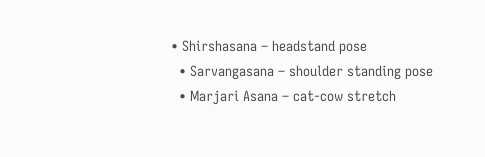• Shirshasana – headstand pose
  • Sarvangasana – shoulder standing pose
  • Marjari Asana – cat-cow stretch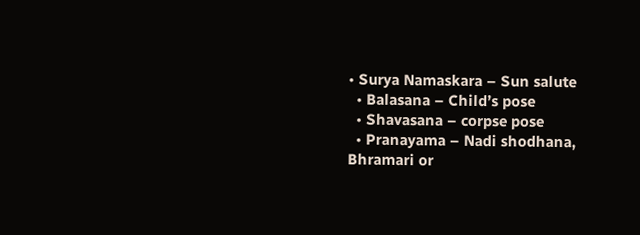• Surya Namaskara – Sun salute
  • Balasana – Child’s pose
  • Shavasana – corpse pose
  • Pranayama – Nadi shodhana, Bhramari or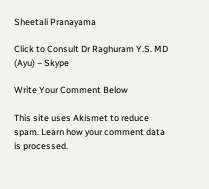Sheetali Pranayama

Click to Consult Dr Raghuram Y.S. MD (Ayu) – Skype

Write Your Comment Below

This site uses Akismet to reduce spam. Learn how your comment data is processed.